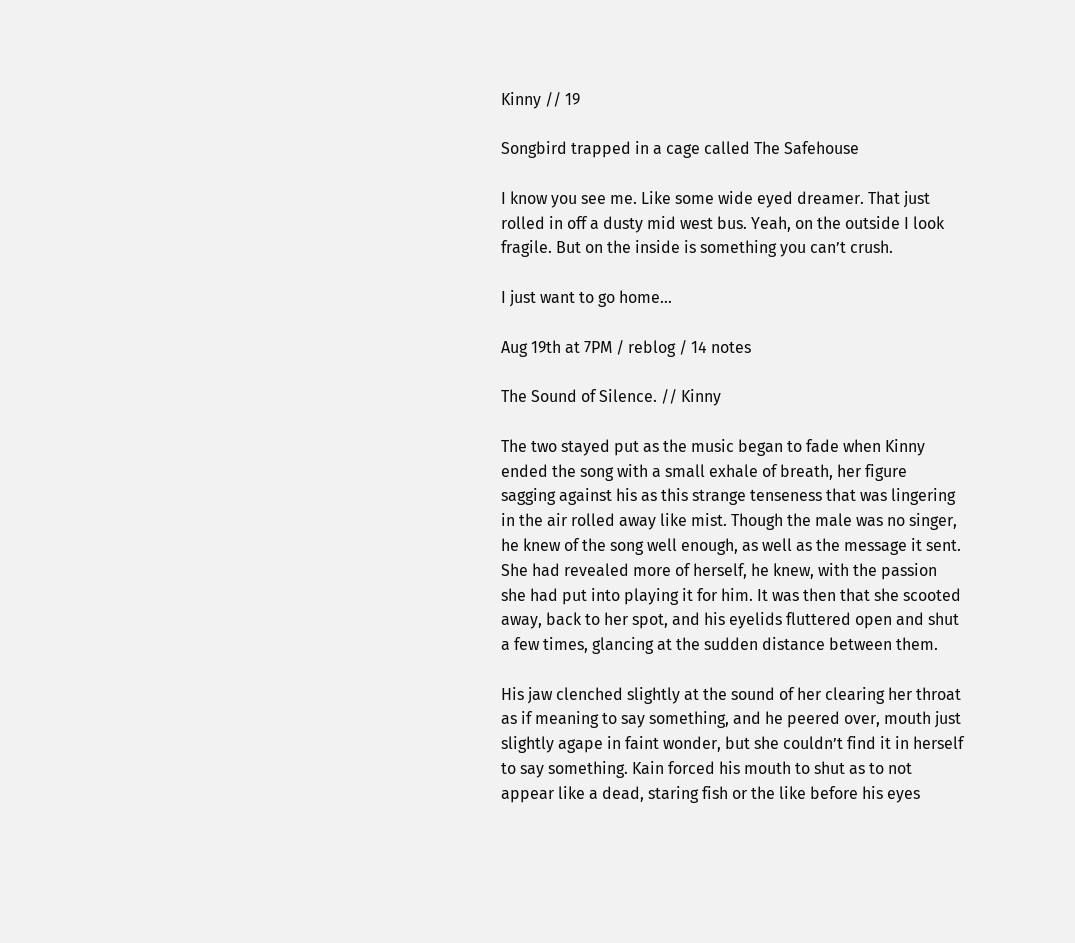Kinny // 19

Songbird trapped in a cage called The Safehouse

I know you see me. Like some wide eyed dreamer. That just rolled in off a dusty mid west bus. Yeah, on the outside I look fragile. But on the inside is something you can’t crush.

I just want to go home…

Aug 19th at 7PM / reblog / 14 notes

The Sound of Silence. // Kinny

The two stayed put as the music began to fade when Kinny ended the song with a small exhale of breath, her figure sagging against his as this strange tenseness that was lingering in the air rolled away like mist. Though the male was no singer, he knew of the song well enough, as well as the message it sent. She had revealed more of herself, he knew, with the passion she had put into playing it for him. It was then that she scooted away, back to her spot, and his eyelids fluttered open and shut a few times, glancing at the sudden distance between them.

His jaw clenched slightly at the sound of her clearing her throat as if meaning to say something, and he peered over, mouth just slightly agape in faint wonder, but she couldn’t find it in herself to say something. Kain forced his mouth to shut as to not appear like a dead, staring fish or the like before his eyes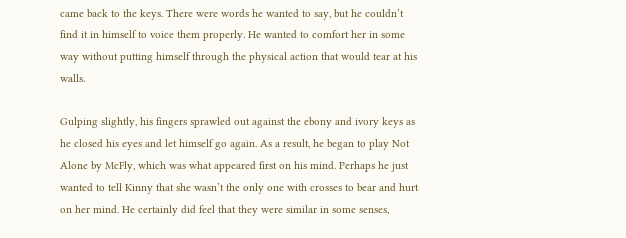came back to the keys. There were words he wanted to say, but he couldn’t find it in himself to voice them properly. He wanted to comfort her in some way without putting himself through the physical action that would tear at his walls.

Gulping slightly, his fingers sprawled out against the ebony and ivory keys as he closed his eyes and let himself go again. As a result, he began to play Not Alone by McFly, which was what appeared first on his mind. Perhaps he just wanted to tell Kinny that she wasn’t the only one with crosses to bear and hurt on her mind. He certainly did feel that they were similar in some senses,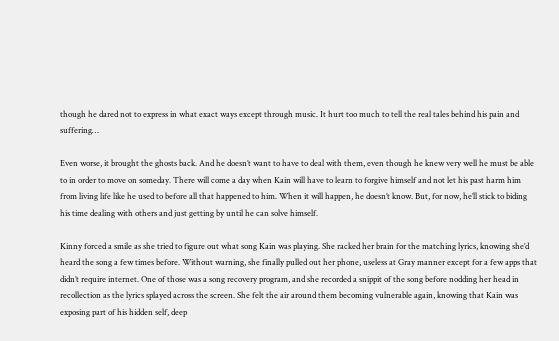though he dared not to express in what exact ways except through music. It hurt too much to tell the real tales behind his pain and suffering…

Even worse, it brought the ghosts back. And he doesn’t want to have to deal with them, even though he knew very well he must be able to in order to move on someday. There will come a day when Kain will have to learn to forgive himself and not let his past harm him from living life like he used to before all that happened to him. When it will happen, he doesn’t know. But, for now, he’ll stick to biding his time dealing with others and just getting by until he can solve himself.

Kinny forced a smile as she tried to figure out what song Kain was playing. She racked her brain for the matching lyrics, knowing she’d heard the song a few times before. Without warning, she finally pulled out her phone, useless at Gray manner except for a few apps that didn’t require internet. One of those was a song recovery program, and she recorded a snippit of the song before nodding her head in recollection as the lyrics splayed across the screen. She felt the air around them becoming vulnerable again, knowing that Kain was exposing part of his hidden self, deep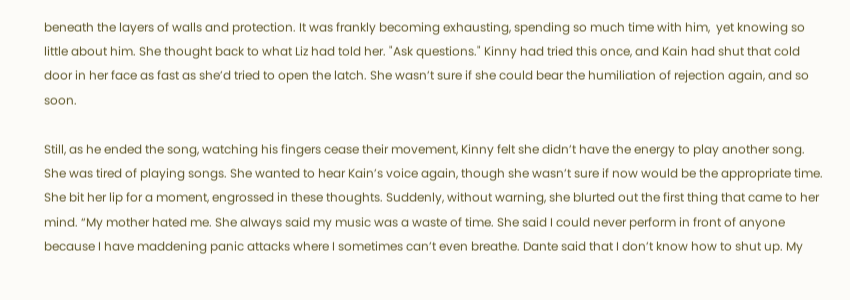beneath the layers of walls and protection. It was frankly becoming exhausting, spending so much time with him,  yet knowing so little about him. She thought back to what Liz had told her. "Ask questions." Kinny had tried this once, and Kain had shut that cold door in her face as fast as she’d tried to open the latch. She wasn’t sure if she could bear the humiliation of rejection again, and so soon.

Still, as he ended the song, watching his fingers cease their movement, Kinny felt she didn’t have the energy to play another song. She was tired of playing songs. She wanted to hear Kain’s voice again, though she wasn’t sure if now would be the appropriate time. She bit her lip for a moment, engrossed in these thoughts. Suddenly, without warning, she blurted out the first thing that came to her mind. “My mother hated me. She always said my music was a waste of time. She said I could never perform in front of anyone because I have maddening panic attacks where I sometimes can’t even breathe. Dante said that I don’t know how to shut up. My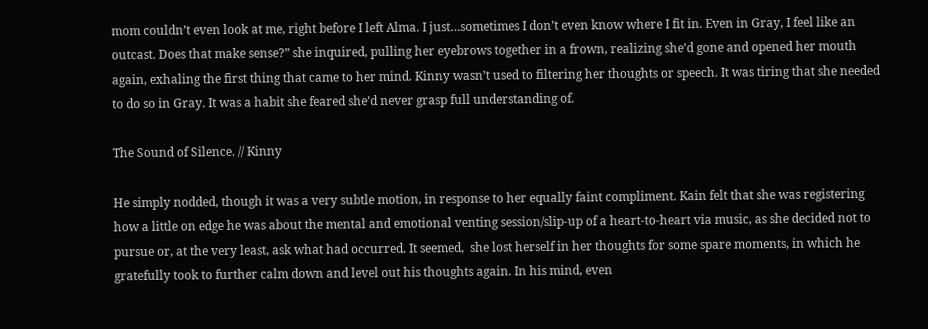mom couldn’t even look at me, right before I left Alma. I just…sometimes I don’t even know where I fit in. Even in Gray, I feel like an outcast. Does that make sense?” she inquired, pulling her eyebrows together in a frown, realizing she’d gone and opened her mouth again, exhaling the first thing that came to her mind. Kinny wasn’t used to filtering her thoughts or speech. It was tiring that she needed to do so in Gray. It was a habit she feared she’d never grasp full understanding of.

The Sound of Silence. // Kinny

He simply nodded, though it was a very subtle motion, in response to her equally faint compliment. Kain felt that she was registering how a little on edge he was about the mental and emotional venting session/slip-up of a heart-to-heart via music, as she decided not to pursue or, at the very least, ask what had occurred. It seemed,  she lost herself in her thoughts for some spare moments, in which he gratefully took to further calm down and level out his thoughts again. In his mind, even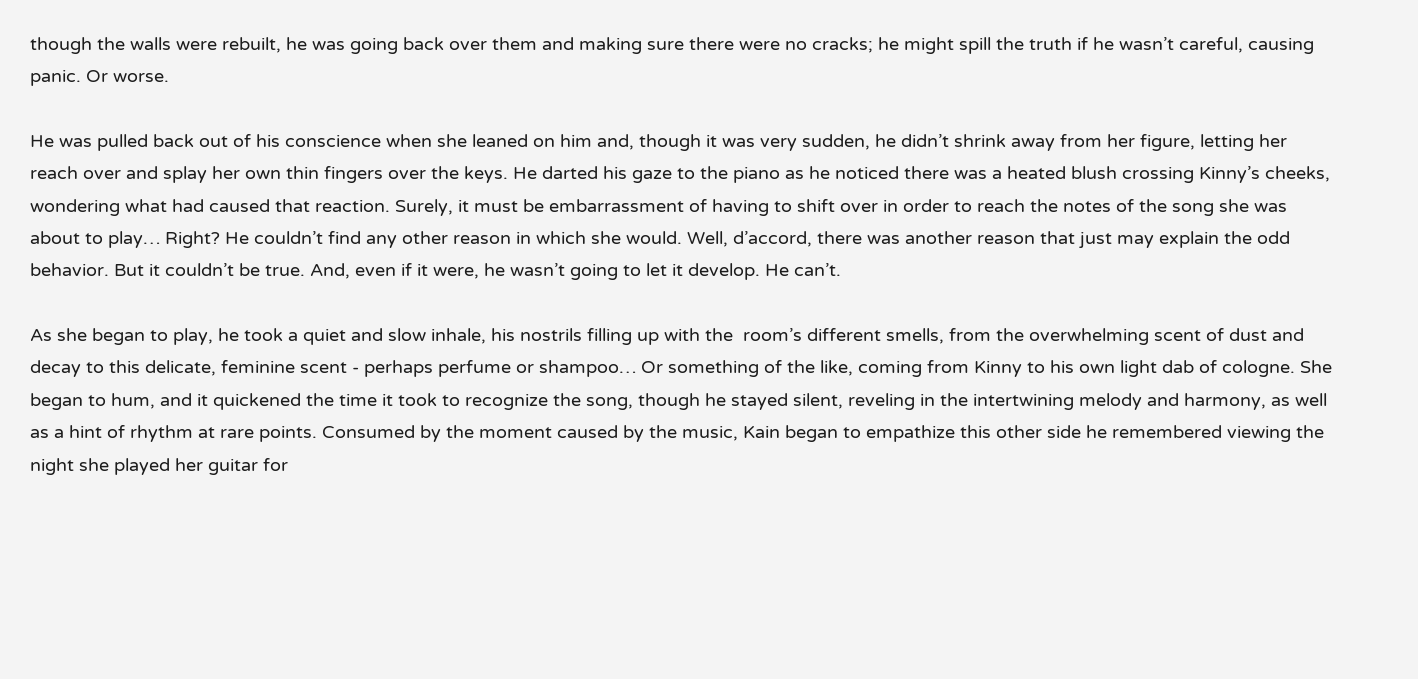though the walls were rebuilt, he was going back over them and making sure there were no cracks; he might spill the truth if he wasn’t careful, causing panic. Or worse.

He was pulled back out of his conscience when she leaned on him and, though it was very sudden, he didn’t shrink away from her figure, letting her reach over and splay her own thin fingers over the keys. He darted his gaze to the piano as he noticed there was a heated blush crossing Kinny’s cheeks, wondering what had caused that reaction. Surely, it must be embarrassment of having to shift over in order to reach the notes of the song she was about to play… Right? He couldn’t find any other reason in which she would. Well, d’accord, there was another reason that just may explain the odd behavior. But it couldn’t be true. And, even if it were, he wasn’t going to let it develop. He can’t.

As she began to play, he took a quiet and slow inhale, his nostrils filling up with the  room’s different smells, from the overwhelming scent of dust and decay to this delicate, feminine scent - perhaps perfume or shampoo… Or something of the like, coming from Kinny to his own light dab of cologne. She began to hum, and it quickened the time it took to recognize the song, though he stayed silent, reveling in the intertwining melody and harmony, as well as a hint of rhythm at rare points. Consumed by the moment caused by the music, Kain began to empathize this other side he remembered viewing the night she played her guitar for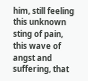him, still feeling this unknown sting of pain, this wave of angst and suffering, that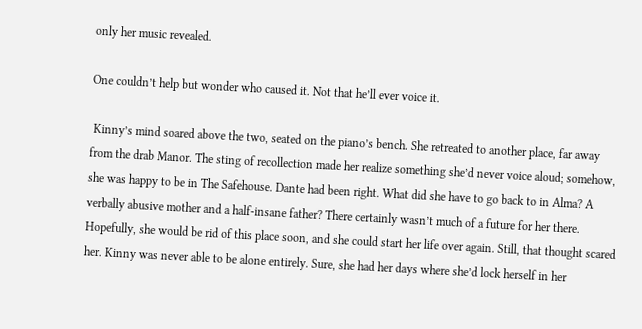only her music revealed.

One couldn’t help but wonder who caused it. Not that he’ll ever voice it.

 Kinny’s mind soared above the two, seated on the piano’s bench. She retreated to another place, far away from the drab Manor. The sting of recollection made her realize something she’d never voice aloud; somehow, she was happy to be in The Safehouse. Dante had been right. What did she have to go back to in Alma? A verbally abusive mother and a half-insane father? There certainly wasn’t much of a future for her there. Hopefully, she would be rid of this place soon, and she could start her life over again. Still, that thought scared her. Kinny was never able to be alone entirely. Sure, she had her days where she’d lock herself in her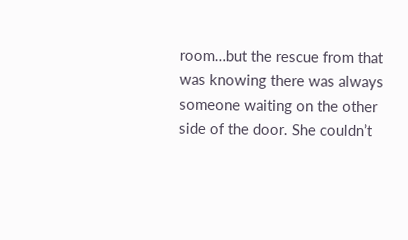room…but the rescue from that was knowing there was always someone waiting on the other side of the door. She couldn’t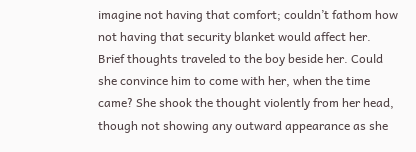imagine not having that comfort; couldn’t fathom how not having that security blanket would affect her. Brief thoughts traveled to the boy beside her. Could she convince him to come with her, when the time came? She shook the thought violently from her head, though not showing any outward appearance as she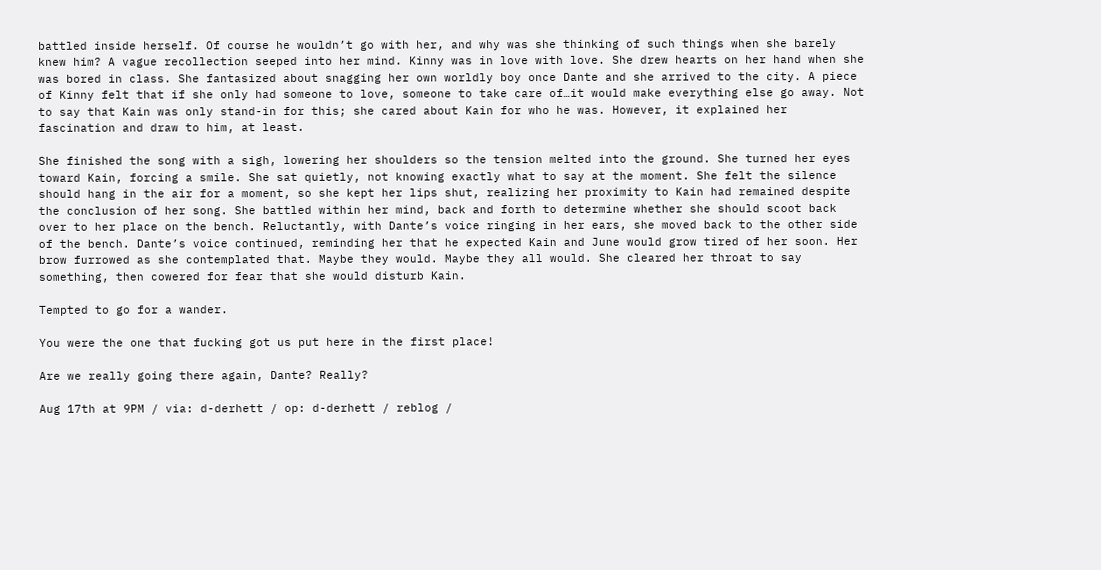battled inside herself. Of course he wouldn’t go with her, and why was she thinking of such things when she barely knew him? A vague recollection seeped into her mind. Kinny was in love with love. She drew hearts on her hand when she was bored in class. She fantasized about snagging her own worldly boy once Dante and she arrived to the city. A piece of Kinny felt that if she only had someone to love, someone to take care of…it would make everything else go away. Not to say that Kain was only stand-in for this; she cared about Kain for who he was. However, it explained her fascination and draw to him, at least.

She finished the song with a sigh, lowering her shoulders so the tension melted into the ground. She turned her eyes toward Kain, forcing a smile. She sat quietly, not knowing exactly what to say at the moment. She felt the silence should hang in the air for a moment, so she kept her lips shut, realizing her proximity to Kain had remained despite the conclusion of her song. She battled within her mind, back and forth to determine whether she should scoot back over to her place on the bench. Reluctantly, with Dante’s voice ringing in her ears, she moved back to the other side of the bench. Dante’s voice continued, reminding her that he expected Kain and June would grow tired of her soon. Her brow furrowed as she contemplated that. Maybe they would. Maybe they all would. She cleared her throat to say something, then cowered for fear that she would disturb Kain.

Tempted to go for a wander.

You were the one that fucking got us put here in the first place!

Are we really going there again, Dante? Really?

Aug 17th at 9PM / via: d-derhett / op: d-derhett / reblog /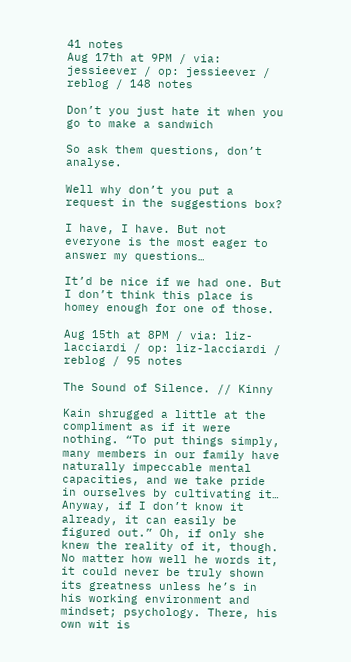41 notes
Aug 17th at 9PM / via: jessieever / op: jessieever / reblog / 148 notes

Don’t you just hate it when you go to make a sandwich

So ask them questions, don’t analyse.

Well why don’t you put a request in the suggestions box?

I have, I have. But not everyone is the most eager to answer my questions…

It’d be nice if we had one. But I don’t think this place is homey enough for one of those.

Aug 15th at 8PM / via: liz-lacciardi / op: liz-lacciardi / reblog / 95 notes

The Sound of Silence. // Kinny

Kain shrugged a little at the compliment as if it were nothing. “To put things simply, many members in our family have naturally impeccable mental capacities, and we take pride in ourselves by cultivating it… Anyway, if I don’t know it already, it can easily be figured out.” Oh, if only she knew the reality of it, though. No matter how well he words it, it could never be truly shown its greatness unless he’s in his working environment and mindset; psychology. There, his own wit is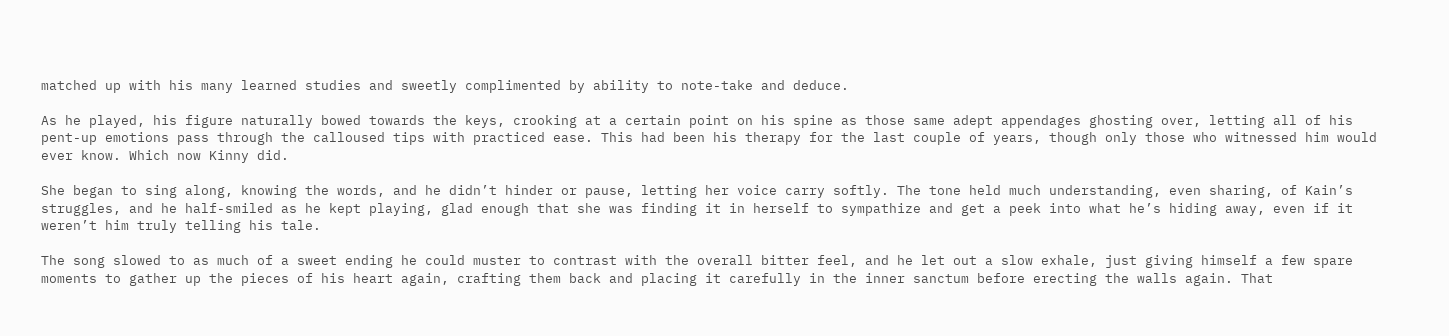matched up with his many learned studies and sweetly complimented by ability to note-take and deduce.

As he played, his figure naturally bowed towards the keys, crooking at a certain point on his spine as those same adept appendages ghosting over, letting all of his pent-up emotions pass through the calloused tips with practiced ease. This had been his therapy for the last couple of years, though only those who witnessed him would ever know. Which now Kinny did.

She began to sing along, knowing the words, and he didn’t hinder or pause, letting her voice carry softly. The tone held much understanding, even sharing, of Kain’s struggles, and he half-smiled as he kept playing, glad enough that she was finding it in herself to sympathize and get a peek into what he’s hiding away, even if it weren’t him truly telling his tale.

The song slowed to as much of a sweet ending he could muster to contrast with the overall bitter feel, and he let out a slow exhale, just giving himself a few spare moments to gather up the pieces of his heart again, crafting them back and placing it carefully in the inner sanctum before erecting the walls again. That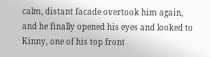calm, distant facade overtook him again, and he finally opened his eyes and looked to Kinny, one of his top front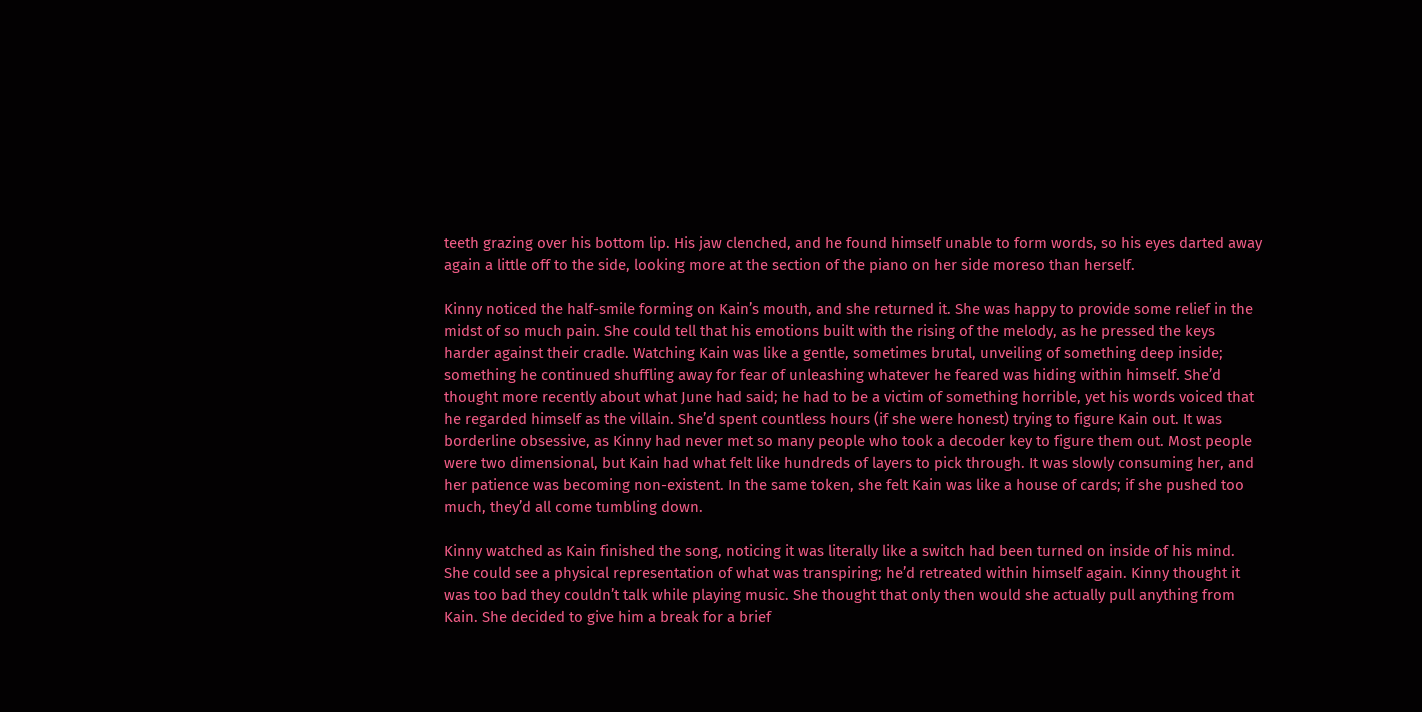teeth grazing over his bottom lip. His jaw clenched, and he found himself unable to form words, so his eyes darted away again a little off to the side, looking more at the section of the piano on her side moreso than herself.

Kinny noticed the half-smile forming on Kain’s mouth, and she returned it. She was happy to provide some relief in the midst of so much pain. She could tell that his emotions built with the rising of the melody, as he pressed the keys harder against their cradle. Watching Kain was like a gentle, sometimes brutal, unveiling of something deep inside; something he continued shuffling away for fear of unleashing whatever he feared was hiding within himself. She’d thought more recently about what June had said; he had to be a victim of something horrible, yet his words voiced that he regarded himself as the villain. She’d spent countless hours (if she were honest) trying to figure Kain out. It was borderline obsessive, as Kinny had never met so many people who took a decoder key to figure them out. Most people were two dimensional, but Kain had what felt like hundreds of layers to pick through. It was slowly consuming her, and her patience was becoming non-existent. In the same token, she felt Kain was like a house of cards; if she pushed too much, they’d all come tumbling down.

Kinny watched as Kain finished the song, noticing it was literally like a switch had been turned on inside of his mind. She could see a physical representation of what was transpiring; he’d retreated within himself again. Kinny thought it was too bad they couldn’t talk while playing music. She thought that only then would she actually pull anything from Kain. She decided to give him a break for a brief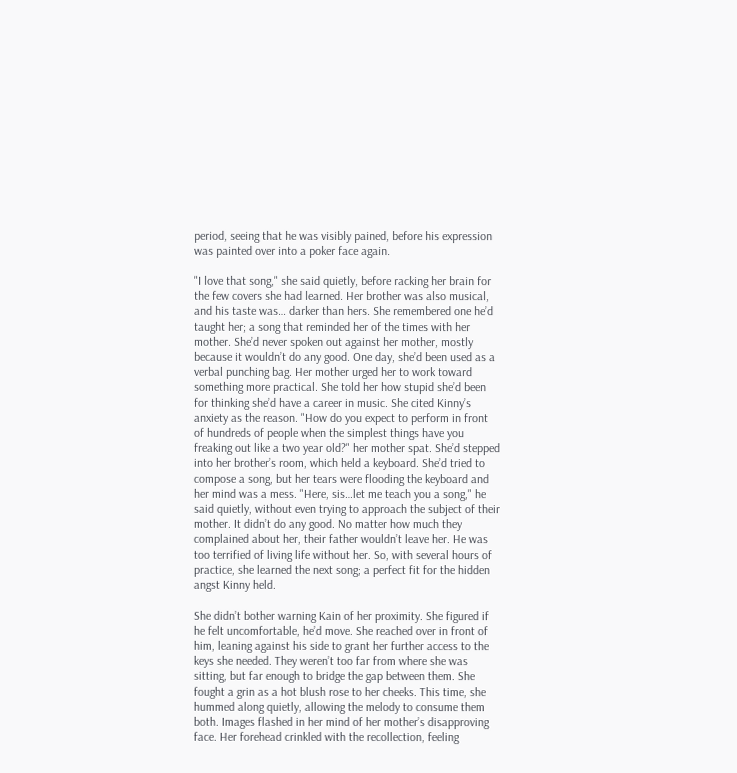period, seeing that he was visibly pained, before his expression was painted over into a poker face again.

"I love that song," she said quietly, before racking her brain for the few covers she had learned. Her brother was also musical, and his taste was… darker than hers. She remembered one he’d taught her; a song that reminded her of the times with her mother. She’d never spoken out against her mother, mostly because it wouldn’t do any good. One day, she’d been used as a verbal punching bag. Her mother urged her to work toward something more practical. She told her how stupid she’d been for thinking she’d have a career in music. She cited Kinny’s anxiety as the reason. "How do you expect to perform in front of hundreds of people when the simplest things have you freaking out like a two year old?" her mother spat. She’d stepped into her brother’s room, which held a keyboard. She’d tried to compose a song, but her tears were flooding the keyboard and her mind was a mess. "Here, sis…let me teach you a song," he said quietly, without even trying to approach the subject of their mother. It didn’t do any good. No matter how much they complained about her, their father wouldn’t leave her. He was too terrified of living life without her. So, with several hours of practice, she learned the next song; a perfect fit for the hidden angst Kinny held.

She didn’t bother warning Kain of her proximity. She figured if he felt uncomfortable, he’d move. She reached over in front of him, leaning against his side to grant her further access to the keys she needed. They weren’t too far from where she was sitting, but far enough to bridge the gap between them. She fought a grin as a hot blush rose to her cheeks. This time, she hummed along quietly, allowing the melody to consume them both. Images flashed in her mind of her mother’s disapproving face. Her forehead crinkled with the recollection, feeling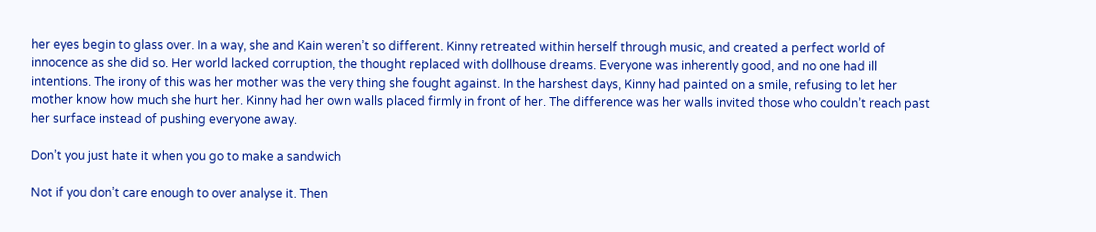her eyes begin to glass over. In a way, she and Kain weren’t so different. Kinny retreated within herself through music, and created a perfect world of innocence as she did so. Her world lacked corruption, the thought replaced with dollhouse dreams. Everyone was inherently good, and no one had ill intentions. The irony of this was her mother was the very thing she fought against. In the harshest days, Kinny had painted on a smile, refusing to let her mother know how much she hurt her. Kinny had her own walls placed firmly in front of her. The difference was her walls invited those who couldn’t reach past her surface instead of pushing everyone away.

Don’t you just hate it when you go to make a sandwich

Not if you don’t care enough to over analyse it. Then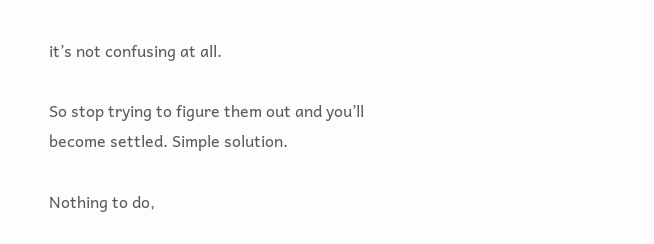it’s not confusing at all.

So stop trying to figure them out and you’ll become settled. Simple solution.

Nothing to do,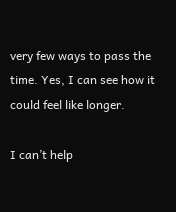very few ways to pass the time. Yes, I can see how it could feel like longer.

I can’t help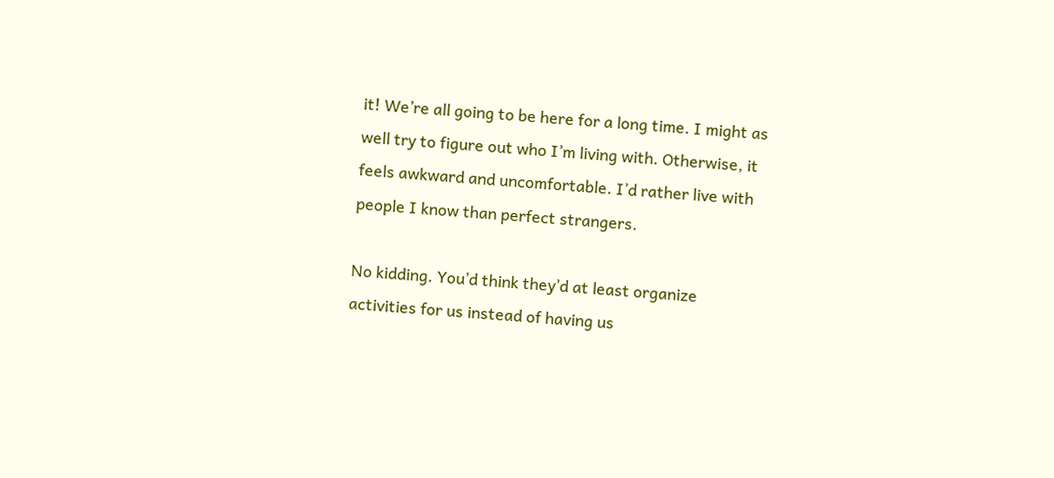it! We’re all going to be here for a long time. I might as well try to figure out who I’m living with. Otherwise, it feels awkward and uncomfortable. I’d rather live with people I know than perfect strangers.

No kidding. You’d think they’d at least organize activities for us instead of having us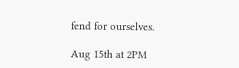fend for ourselves.

Aug 15th at 2PM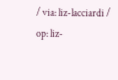/ via: liz-lacciardi / op: liz-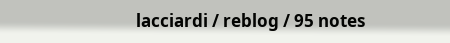lacciardi / reblog / 95 notes